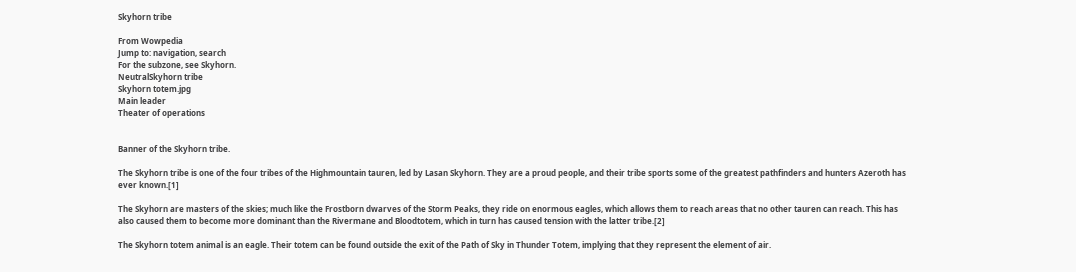Skyhorn tribe

From Wowpedia
Jump to: navigation, search
For the subzone, see Skyhorn.
NeutralSkyhorn tribe
Skyhorn totem.jpg
Main leader
Theater of operations


Banner of the Skyhorn tribe.

The Skyhorn tribe is one of the four tribes of the Highmountain tauren, led by Lasan Skyhorn. They are a proud people, and their tribe sports some of the greatest pathfinders and hunters Azeroth has ever known.[1]

The Skyhorn are masters of the skies; much like the Frostborn dwarves of the Storm Peaks, they ride on enormous eagles, which allows them to reach areas that no other tauren can reach. This has also caused them to become more dominant than the Rivermane and Bloodtotem, which in turn has caused tension with the latter tribe.[2]

The Skyhorn totem animal is an eagle. Their totem can be found outside the exit of the Path of Sky in Thunder Totem, implying that they represent the element of air.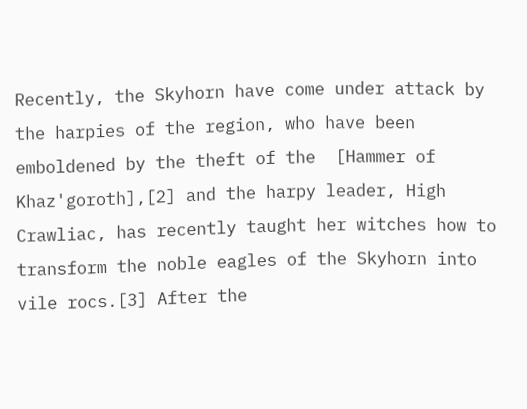Recently, the Skyhorn have come under attack by the harpies of the region, who have been emboldened by the theft of the  [Hammer of Khaz'goroth],[2] and the harpy leader, High Crawliac, has recently taught her witches how to transform the noble eagles of the Skyhorn into vile rocs.[3] After the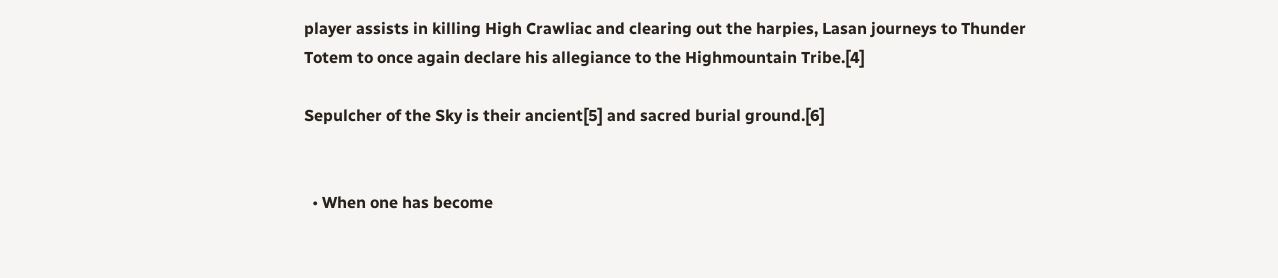player assists in killing High Crawliac and clearing out the harpies, Lasan journeys to Thunder Totem to once again declare his allegiance to the Highmountain Tribe.[4]

Sepulcher of the Sky is their ancient[5] and sacred burial ground.[6]


  • When one has become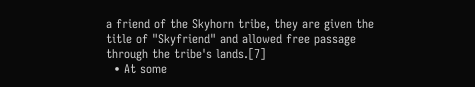a friend of the Skyhorn tribe, they are given the title of "Skyfriend" and allowed free passage through the tribe's lands.[7]
  • At some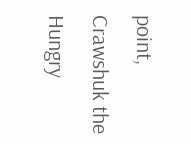point, Crawshuk the Hungry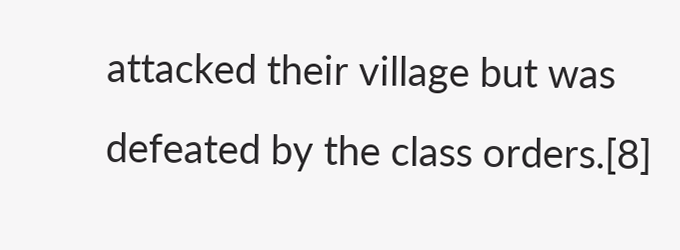attacked their village but was defeated by the class orders.[8]